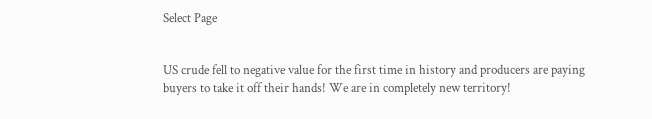Select Page


US crude fell to negative value for the first time in history and producers are paying buyers to take it off their hands! We are in completely new territory!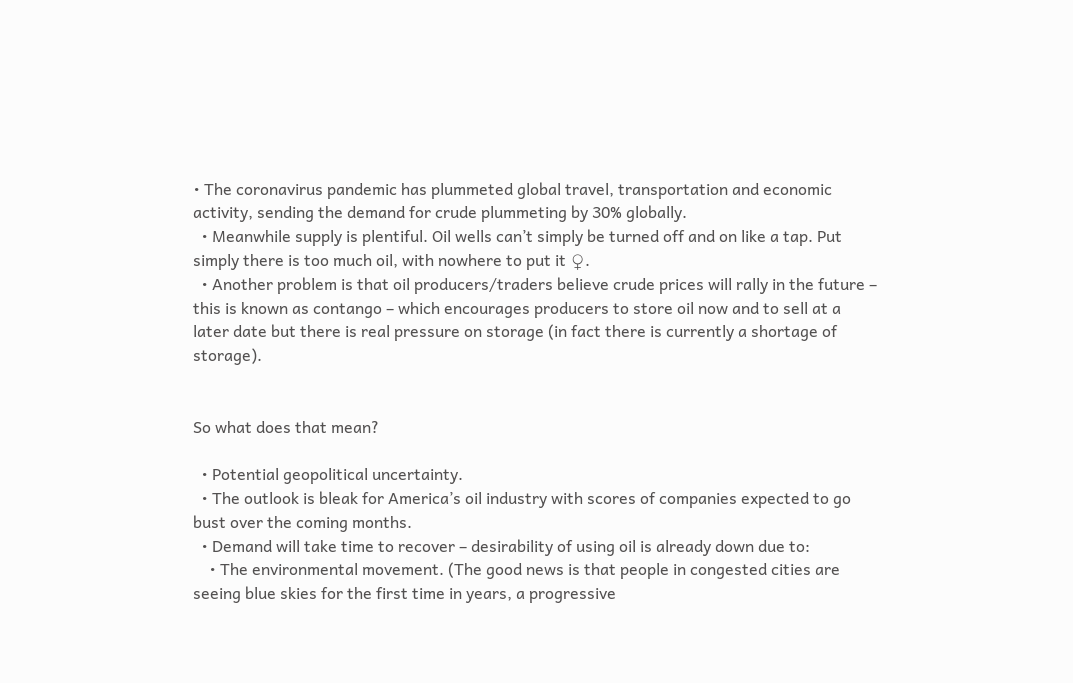• The coronavirus pandemic has plummeted global travel, transportation and economic activity, sending the demand for crude plummeting by 30% globally.
  • Meanwhile supply is plentiful. Oil wells can’t simply be turned off and on like a tap. Put simply there is too much oil, with nowhere to put it ♀.
  • Another problem is that oil producers/traders believe crude prices will rally in the future – this is known as contango – which encourages producers to store oil now and to sell at a later date but there is real pressure on storage (in fact there is currently a shortage of storage).


So what does that mean?

  • Potential geopolitical uncertainty.
  • The outlook is bleak for America’s oil industry with scores of companies expected to go bust over the coming months.
  • Demand will take time to recover – desirability of using oil is already down due to:
    • The environmental movement. (The good news is that people in congested cities are seeing blue skies for the first time in years, a progressive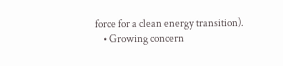force for a clean energy transition).
    • Growing concern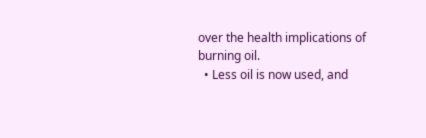over the health implications of burning oil.
  • Less oil is now used, and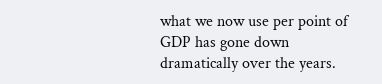what we now use per point of GDP has gone down dramatically over the years.